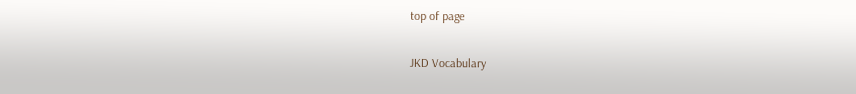top of page

JKD Vocabulary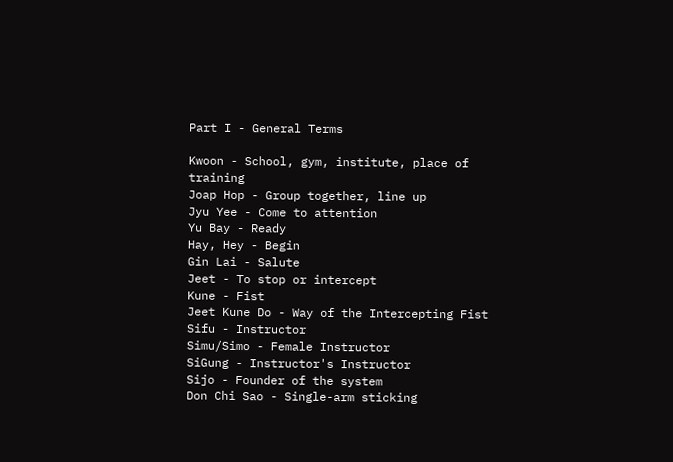Part I - General Terms

Kwoon - School, gym, institute, place of training
Joap Hop - Group together, line up
Jyu Yee - Come to attention
Yu Bay - Ready
Hay, Hey - Begin
Gin Lai - Salute
Jeet - To stop or intercept
Kune - Fist
Jeet Kune Do - Way of the Intercepting Fist
Sifu - Instructor
Simu/Simo - Female Instructor
SiGung - Instructor's Instructor
Sijo - Founder of the system
Don Chi Sao - Single-arm sticking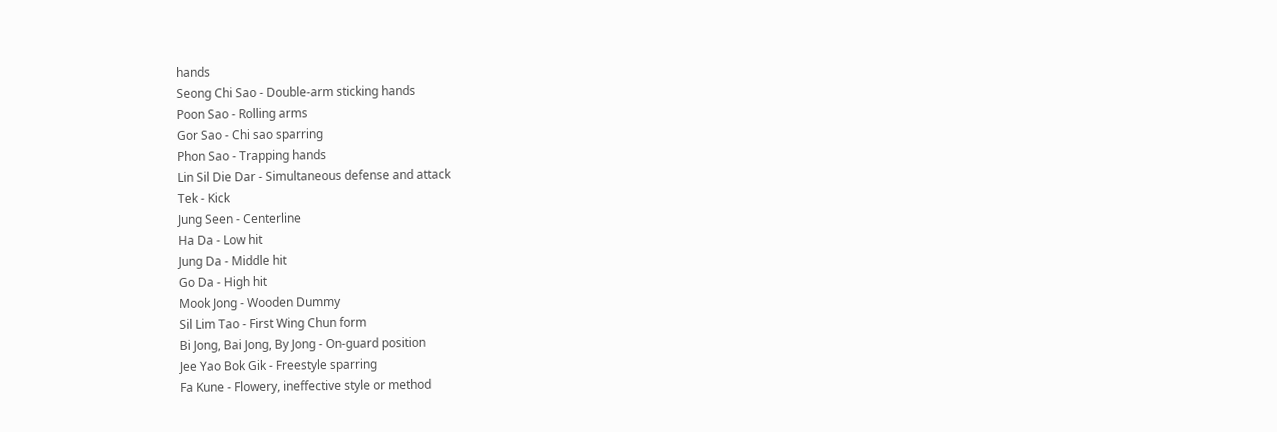hands
Seong Chi Sao - Double-arm sticking hands
Poon Sao - Rolling arms
Gor Sao - Chi sao sparring
Phon Sao - Trapping hands
Lin Sil Die Dar - Simultaneous defense and attack
Tek - Kick
Jung Seen - Centerline
Ha Da - Low hit
Jung Da - Middle hit
Go Da - High hit
Mook Jong - Wooden Dummy
Sil Lim Tao - First Wing Chun form
Bi Jong, Bai Jong, By Jong - On-guard position
Jee Yao Bok Gik - Freestyle sparring
Fa Kune - Flowery, ineffective style or method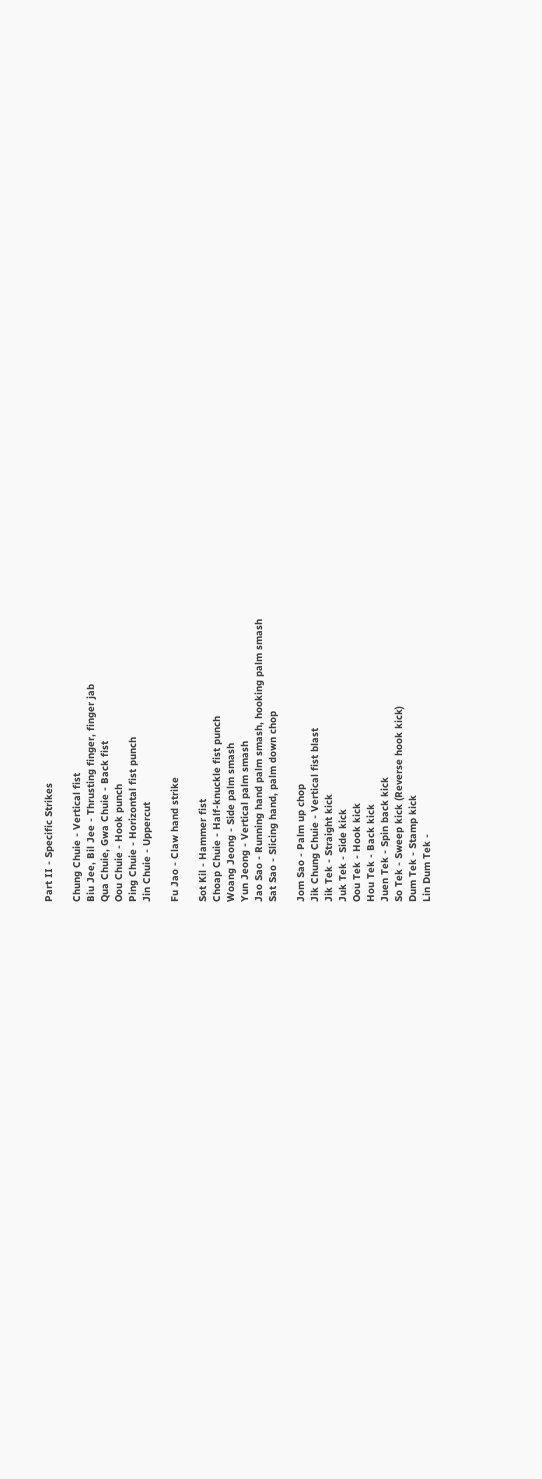Part II - Specific Strikes

Chung Chuie - Vertical fist
Biu Jee, Bil Jee - Thrusting finger, finger jab
Qua Chuie, Gwa Chuie - Back fist
Oou Chuie - Hook punch
Ping Chuie - Horizontal fist punch
Jin Chuie - Uppercut

Fu Jao - Claw hand strike

Sot Kil - Hammer fist
Choap Chuie - Half-knuckle fist punch
Woang Jeong - Side palm smash
Yun Jeong - Vertical palm smash
Jao Sao - Running hand palm smash, hooking palm smash
Sat Sao - Slicing hand, palm down chop

Jom Sao - Palm up chop
Jik Chung Chuie - Vertical fist blast
Jik Tek - Straight kick
Juk Tek - Side kick
Oou Tek - Hook kick
Hou Tek - Back kick
Juen Tek - Spin back kick
So Tek - Sweep kick (Reverse hook kick)
Dum Tek - Stamp kick
Lin Dum Tek -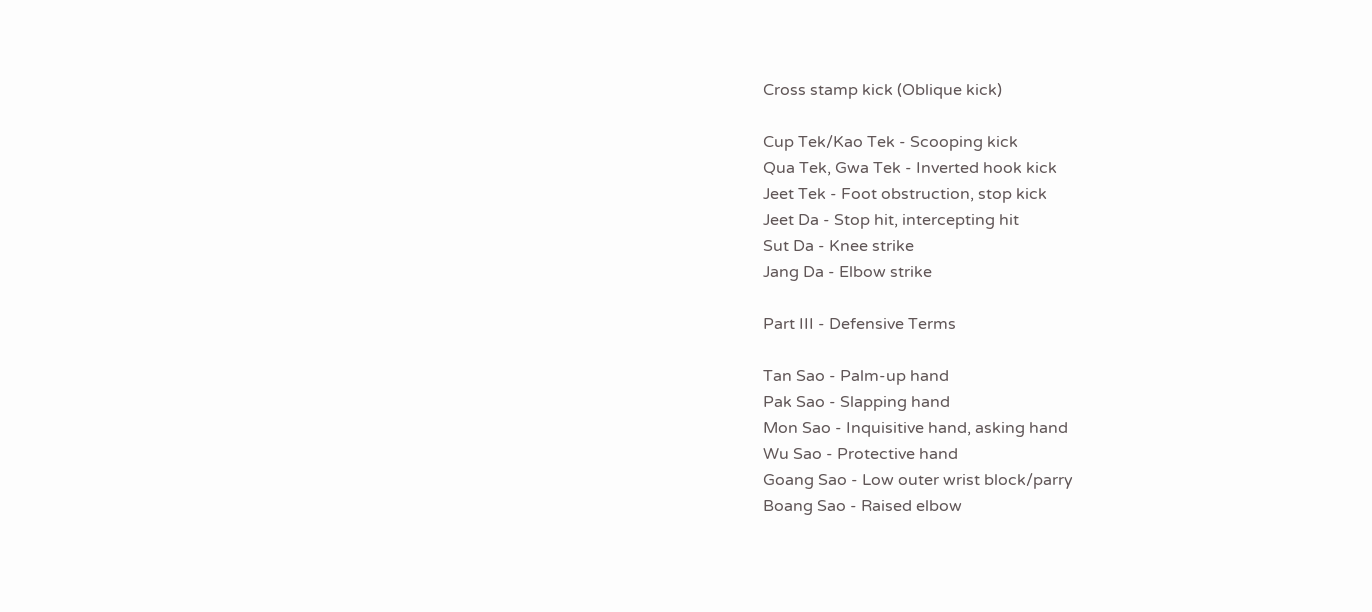Cross stamp kick (Oblique kick)

Cup Tek/Kao Tek - Scooping kick
Qua Tek, Gwa Tek - Inverted hook kick
Jeet Tek - Foot obstruction, stop kick
Jeet Da - Stop hit, intercepting hit
Sut Da - Knee strike
Jang Da - Elbow strike

Part III - Defensive Terms

Tan Sao - Palm-up hand
Pak Sao - Slapping hand
Mon Sao - Inquisitive hand, asking hand
Wu Sao - Protective hand
Goang Sao - Low outer wrist block/parry
Boang Sao - Raised elbow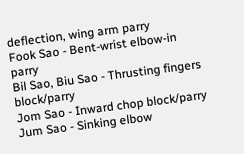deflection, wing arm parry
Fook Sao - Bent-wrist elbow-in parry
Bil Sao, Biu Sao - Thrusting fingers block/parry
Jom Sao - Inward chop block/parry
Jum Sao - Sinking elbow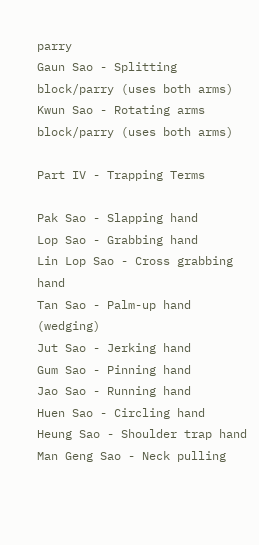parry
Gaun Sao - Splitting block/parry (uses both arms)
Kwun Sao - Rotating arms block/parry (uses both arms)

Part IV - Trapping Terms

Pak Sao - Slapping hand
Lop Sao - Grabbing hand
Lin Lop Sao - Cross grabbing hand
Tan Sao - Palm-up hand (wedging)
Jut Sao - Jerking hand
Gum Sao - Pinning hand
Jao Sao - Running hand
Huen Sao - Circling hand
Heung Sao - Shoulder trap hand
Man Geng Sao - Neck pulling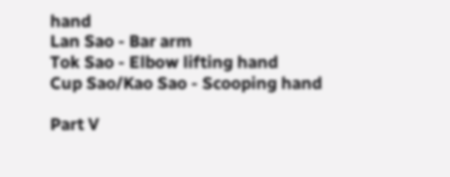hand
Lan Sao - Bar arm
Tok Sao - Elbow lifting hand
Cup Sao/Kao Sao - Scooping hand

Part V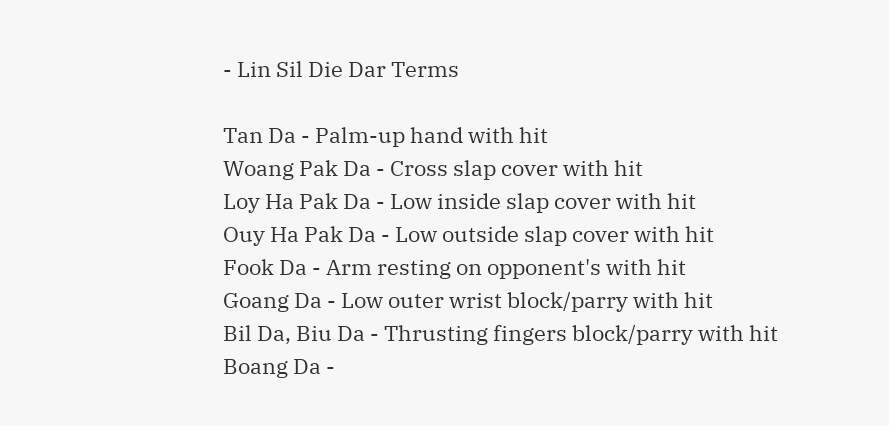- Lin Sil Die Dar Terms

Tan Da - Palm-up hand with hit
Woang Pak Da - Cross slap cover with hit
Loy Ha Pak Da - Low inside slap cover with hit
Ouy Ha Pak Da - Low outside slap cover with hit
Fook Da - Arm resting on opponent's with hit
Goang Da - Low outer wrist block/parry with hit
Bil Da, Biu Da - Thrusting fingers block/parry with hit
Boang Da -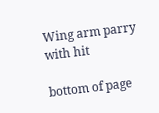Wing arm parry with hit

bottom of page